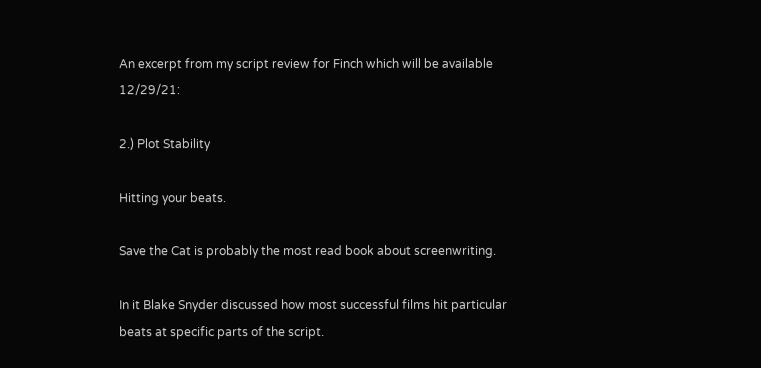An excerpt from my script review for Finch which will be available 12/29/21:

2.) Plot Stability

Hitting your beats.

Save the Cat is probably the most read book about screenwriting.

In it Blake Snyder discussed how most successful films hit particular beats at specific parts of the script.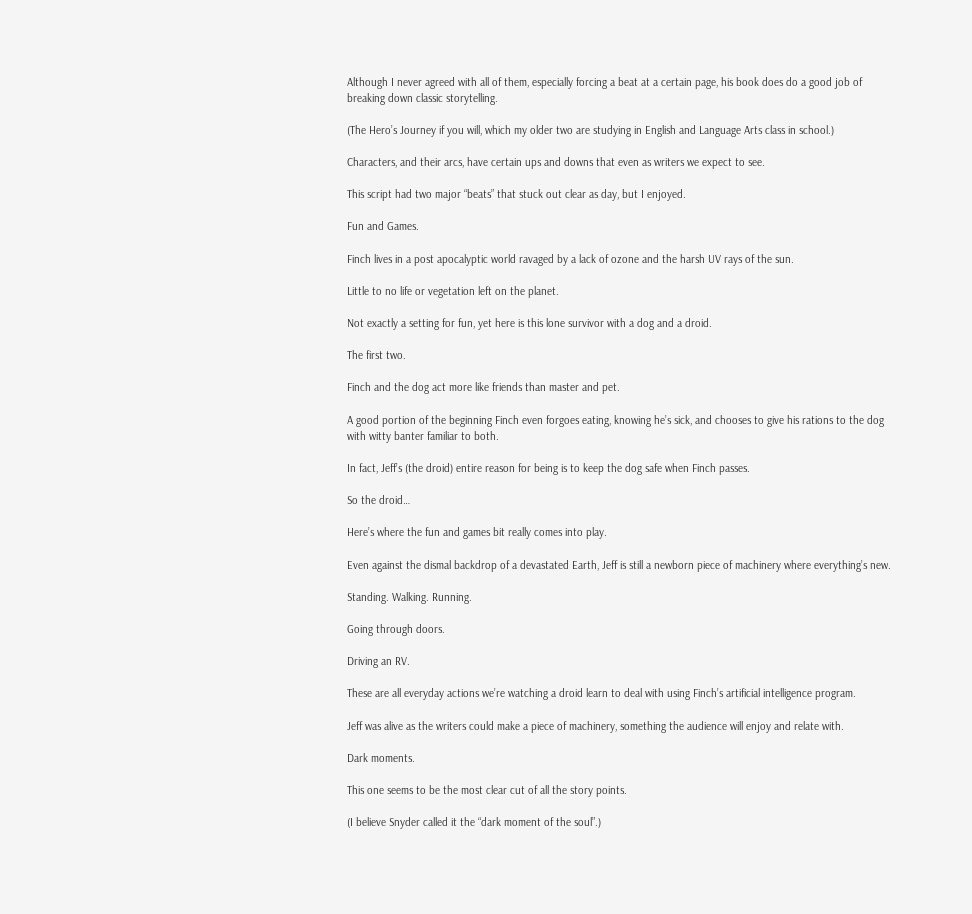Although I never agreed with all of them, especially forcing a beat at a certain page, his book does do a good job of breaking down classic storytelling.

(The Hero’s Journey if you will, which my older two are studying in English and Language Arts class in school.)

Characters, and their arcs, have certain ups and downs that even as writers we expect to see.

This script had two major “beats” that stuck out clear as day, but I enjoyed.

Fun and Games.

Finch lives in a post apocalyptic world ravaged by a lack of ozone and the harsh UV rays of the sun.

Little to no life or vegetation left on the planet.

Not exactly a setting for fun, yet here is this lone survivor with a dog and a droid.

The first two.

Finch and the dog act more like friends than master and pet.

A good portion of the beginning Finch even forgoes eating, knowing he’s sick, and chooses to give his rations to the dog with witty banter familiar to both.

In fact, Jeff’s (the droid) entire reason for being is to keep the dog safe when Finch passes.

So the droid…

Here’s where the fun and games bit really comes into play.

Even against the dismal backdrop of a devastated Earth, Jeff is still a newborn piece of machinery where everything’s new.

Standing. Walking. Running.

Going through doors.

Driving an RV.

These are all everyday actions we’re watching a droid learn to deal with using Finch’s artificial intelligence program.

Jeff was alive as the writers could make a piece of machinery, something the audience will enjoy and relate with.

Dark moments.

This one seems to be the most clear cut of all the story points.

(I believe Snyder called it the “dark moment of the soul”.)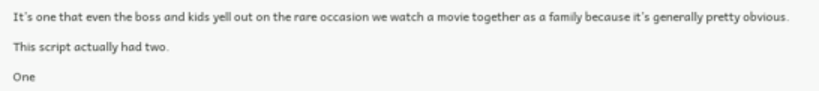It’s one that even the boss and kids yell out on the rare occasion we watch a movie together as a family because it’s generally pretty obvious.

This script actually had two.

One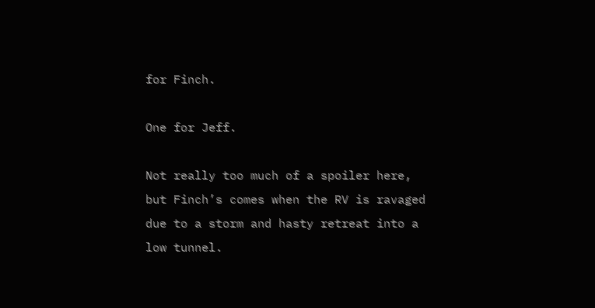for Finch.

One for Jeff.

Not really too much of a spoiler here, but Finch’s comes when the RV is ravaged due to a storm and hasty retreat into a low tunnel.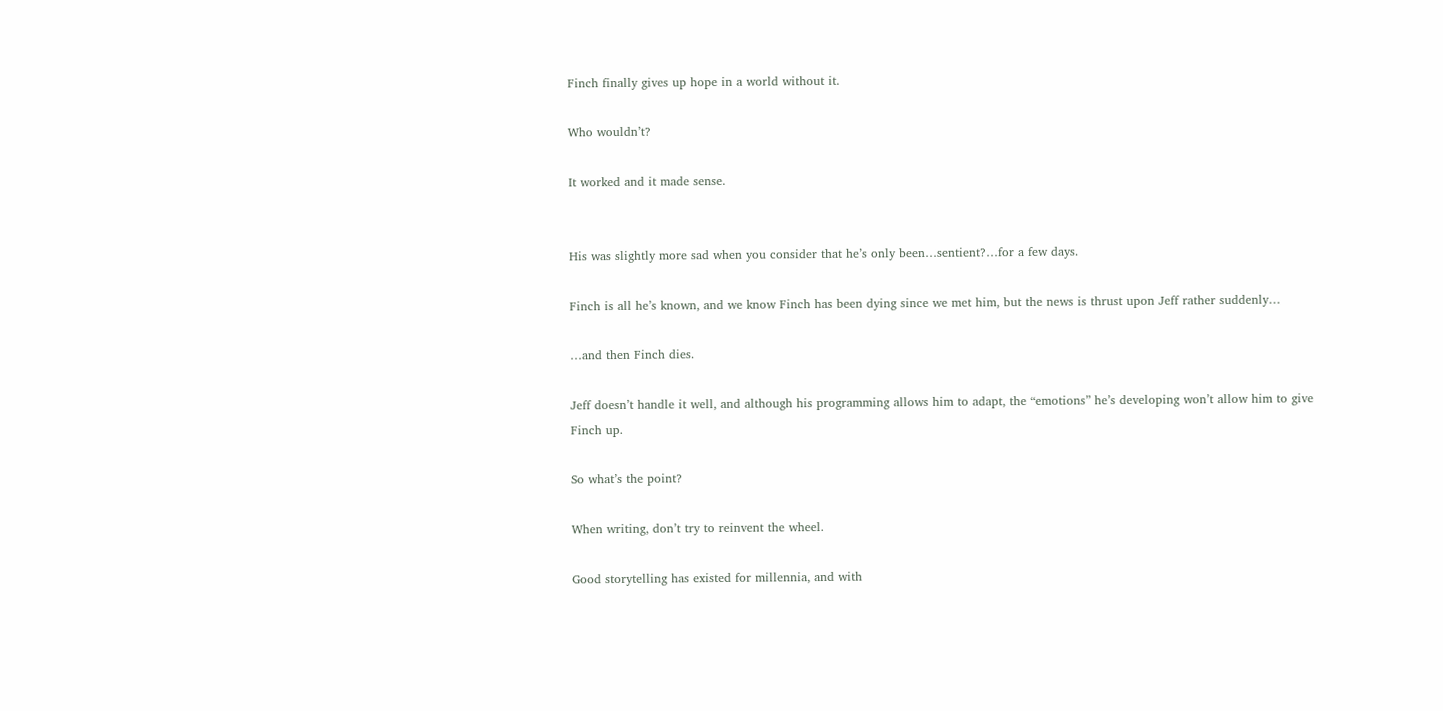Finch finally gives up hope in a world without it.

Who wouldn’t?

It worked and it made sense.


His was slightly more sad when you consider that he’s only been…sentient?…for a few days.

Finch is all he’s known, and we know Finch has been dying since we met him, but the news is thrust upon Jeff rather suddenly…

…and then Finch dies.

Jeff doesn’t handle it well, and although his programming allows him to adapt, the “emotions” he’s developing won’t allow him to give Finch up.

So what’s the point?

When writing, don’t try to reinvent the wheel.

Good storytelling has existed for millennia, and with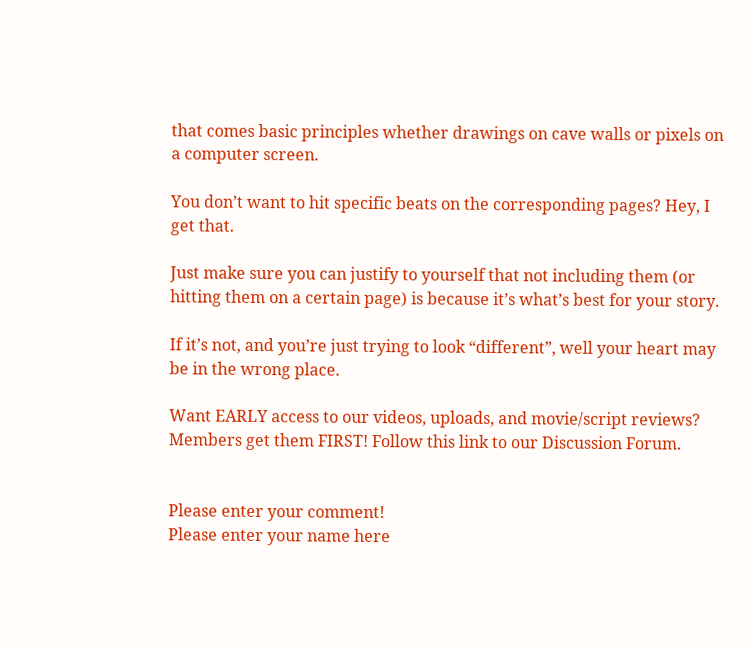that comes basic principles whether drawings on cave walls or pixels on a computer screen.

You don’t want to hit specific beats on the corresponding pages? Hey, I get that.

Just make sure you can justify to yourself that not including them (or hitting them on a certain page) is because it’s what’s best for your story.

If it’s not, and you’re just trying to look “different”, well your heart may be in the wrong place.

Want EARLY access to our videos, uploads, and movie/script reviews? Members get them FIRST! Follow this link to our Discussion Forum.


Please enter your comment!
Please enter your name here